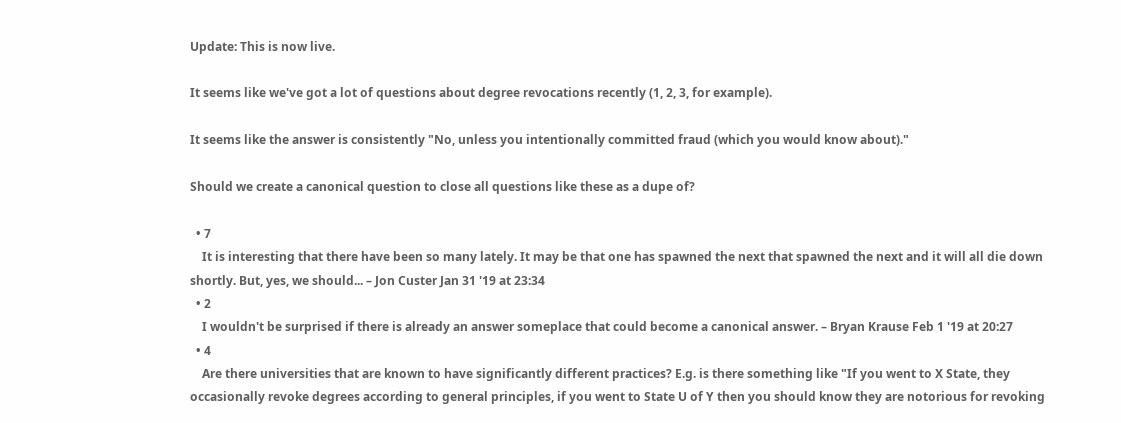Update: This is now live.

It seems like we've got a lot of questions about degree revocations recently (1, 2, 3, for example).

It seems like the answer is consistently "No, unless you intentionally committed fraud (which you would know about)."

Should we create a canonical question to close all questions like these as a dupe of?

  • 7
    It is interesting that there have been so many lately. It may be that one has spawned the next that spawned the next and it will all die down shortly. But, yes, we should... – Jon Custer Jan 31 '19 at 23:34
  • 2
    I wouldn't be surprised if there is already an answer someplace that could become a canonical answer. – Bryan Krause Feb 1 '19 at 20:27
  • 4
    Are there universities that are known to have significantly different practices? E.g. is there something like "If you went to X State, they occasionally revoke degrees according to general principles, if you went to State U of Y then you should know they are notorious for revoking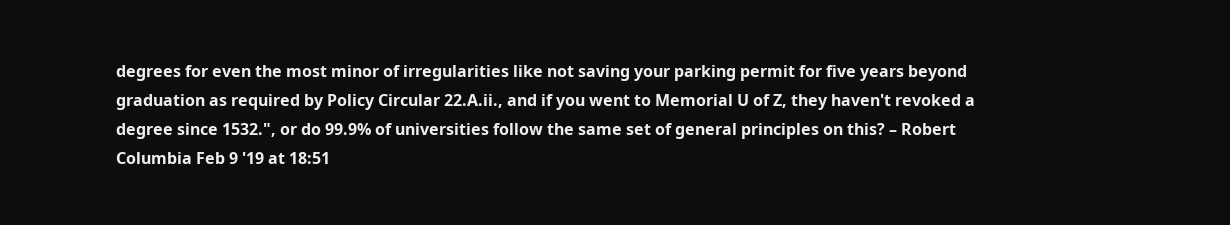degrees for even the most minor of irregularities like not saving your parking permit for five years beyond graduation as required by Policy Circular 22.A.ii., and if you went to Memorial U of Z, they haven't revoked a degree since 1532.", or do 99.9% of universities follow the same set of general principles on this? – Robert Columbia Feb 9 '19 at 18:51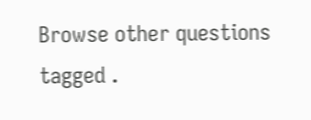Browse other questions tagged .